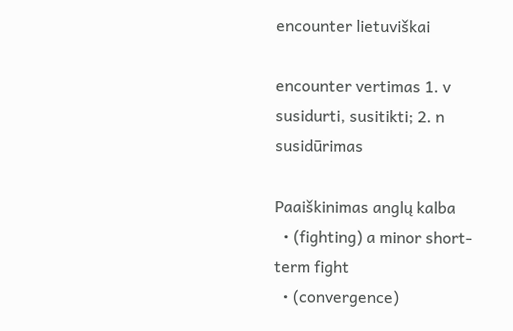encounter lietuviškai

encounter vertimas 1. v susidurti, susitikti; 2. n susidūrimas

Paaiškinimas anglų kalba
  • (fighting) a minor short-term fight
  • (convergence)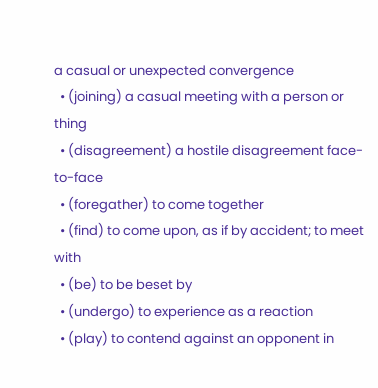a casual or unexpected convergence
  • (joining) a casual meeting with a person or thing
  • (disagreement) a hostile disagreement face-to-face
  • (foregather) to come together
  • (find) to come upon, as if by accident; to meet with
  • (be) to be beset by
  • (undergo) to experience as a reaction
  • (play) to contend against an opponent in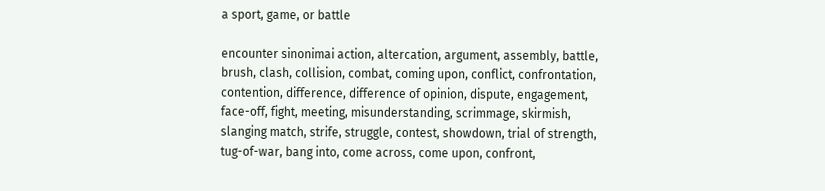a sport, game, or battle

encounter sinonimai action, altercation, argument, assembly, battle, brush, clash, collision, combat, coming upon, conflict, confrontation, contention, difference, difference of opinion, dispute, engagement, face-off, fight, meeting, misunderstanding, scrimmage, skirmish, slanging match, strife, struggle, contest, showdown, trial of strength, tug-of-war, bang into, come across, come upon, confront,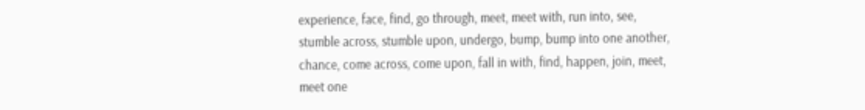experience, face, find, go through, meet, meet with, run into, see, stumble across, stumble upon, undergo, bump, bump into one another, chance, come across, come upon, fall in with, find, happen, join, meet, meet one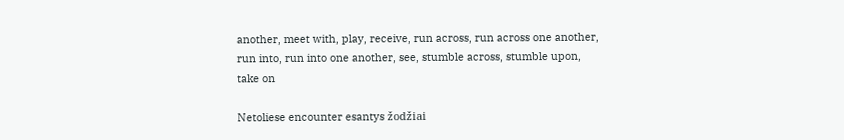another, meet with, play, receive, run across, run across one another, run into, run into one another, see, stumble across, stumble upon, take on

Netoliese encounter esantys žodžiai